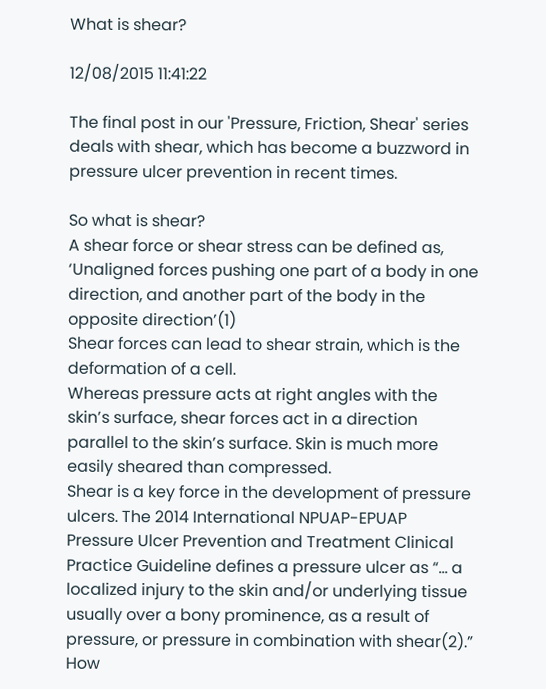What is shear?

12/08/2015 11:41:22

The final post in our 'Pressure, Friction, Shear' series deals with shear, which has become a buzzword in pressure ulcer prevention in recent times.

So what is shear?
A shear force or shear stress can be defined as, ‘Unaligned forces pushing one part of a body in one direction, and another part of the body in the opposite direction’(1)
Shear forces can lead to shear strain, which is the deformation of a cell.
Whereas pressure acts at right angles with the skin’s surface, shear forces act in a direction parallel to the skin’s surface. Skin is much more easily sheared than compressed.
Shear is a key force in the development of pressure ulcers. The 2014 International NPUAP-EPUAP Pressure Ulcer Prevention and Treatment Clinical Practice Guideline defines a pressure ulcer as “… a localized injury to the skin and/or underlying tissue usually over a bony prominence, as a result of pressure, or pressure in combination with shear(2).”
How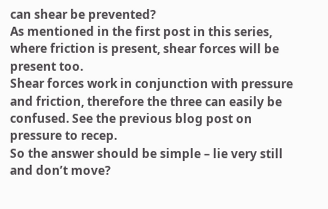can shear be prevented?
As mentioned in the first post in this series, where friction is present, shear forces will be present too.
Shear forces work in conjunction with pressure and friction, therefore the three can easily be confused. See the previous blog post on pressure to recep.
So the answer should be simple – lie very still and don’t move?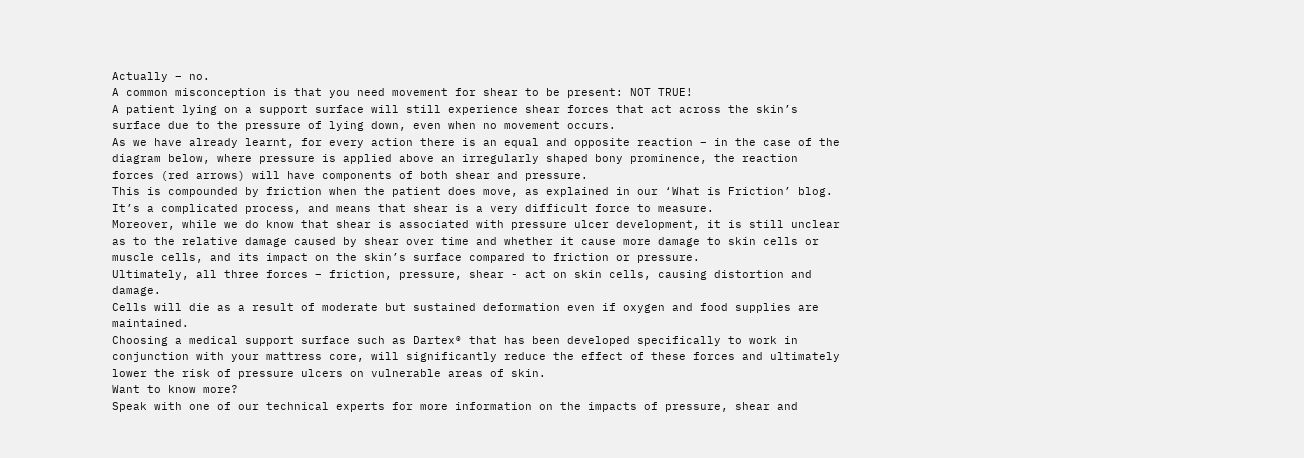Actually – no.
A common misconception is that you need movement for shear to be present: NOT TRUE!
A patient lying on a support surface will still experience shear forces that act across the skin’s surface due to the pressure of lying down, even when no movement occurs.
As we have already learnt, for every action there is an equal and opposite reaction – in the case of the diagram below, where pressure is applied above an irregularly shaped bony prominence, the reaction forces (red arrows) will have components of both shear and pressure.
This is compounded by friction when the patient does move, as explained in our ‘What is Friction’ blog.
It’s a complicated process, and means that shear is a very difficult force to measure.
Moreover, while we do know that shear is associated with pressure ulcer development, it is still unclear as to the relative damage caused by shear over time and whether it cause more damage to skin cells or muscle cells, and its impact on the skin’s surface compared to friction or pressure.
Ultimately, all three forces – friction, pressure, shear - act on skin cells, causing distortion and damage.
Cells will die as a result of moderate but sustained deformation even if oxygen and food supplies are maintained.
Choosing a medical support surface such as Dartex® that has been developed specifically to work in conjunction with your mattress core, will significantly reduce the effect of these forces and ultimately lower the risk of pressure ulcers on vulnerable areas of skin.
Want to know more?
Speak with one of our technical experts for more information on the impacts of pressure, shear and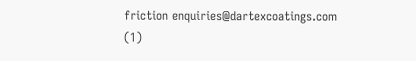friction enquiries@dartexcoatings.com
(1)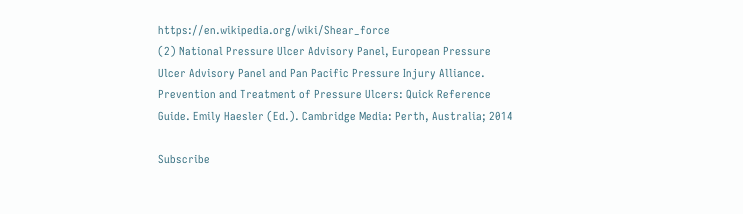https://en.wikipedia.org/wiki/Shear_force
(2) National Pressure Ulcer Advisory Panel, European Pressure Ulcer Advisory Panel and Pan Pacific Pressure Injury Alliance. Prevention and Treatment of Pressure Ulcers: Quick Reference Guide. Emily Haesler (Ed.). Cambridge Media: Perth, Australia; 2014

Subscribe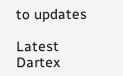to updates

Latest Dartex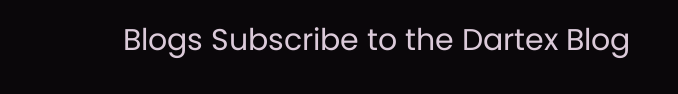Blogs Subscribe to the Dartex Blog